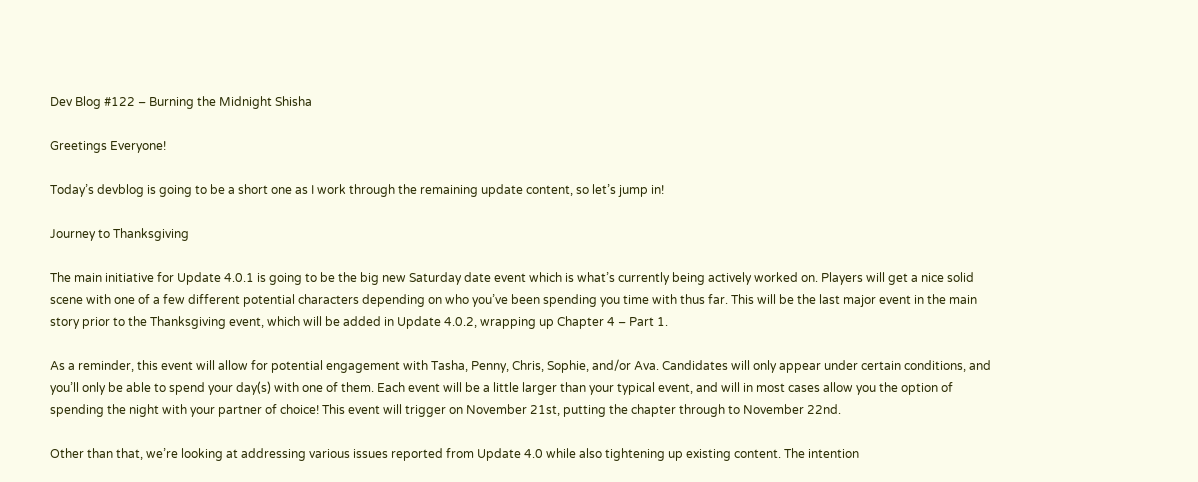Dev Blog #122 – Burning the Midnight Shisha

Greetings Everyone!

Today’s devblog is going to be a short one as I work through the remaining update content, so let’s jump in!

Journey to Thanksgiving

The main initiative for Update 4.0.1 is going to be the big new Saturday date event which is what’s currently being actively worked on. Players will get a nice solid scene with one of a few different potential characters depending on who you’ve been spending you time with thus far. This will be the last major event in the main story prior to the Thanksgiving event, which will be added in Update 4.0.2, wrapping up Chapter 4 – Part 1.

As a reminder, this event will allow for potential engagement with Tasha, Penny, Chris, Sophie, and/or Ava. Candidates will only appear under certain conditions, and you’ll only be able to spend your day(s) with one of them. Each event will be a little larger than your typical event, and will in most cases allow you the option of spending the night with your partner of choice! This event will trigger on November 21st, putting the chapter through to November 22nd.

Other than that, we’re looking at addressing various issues reported from Update 4.0 while also tightening up existing content. The intention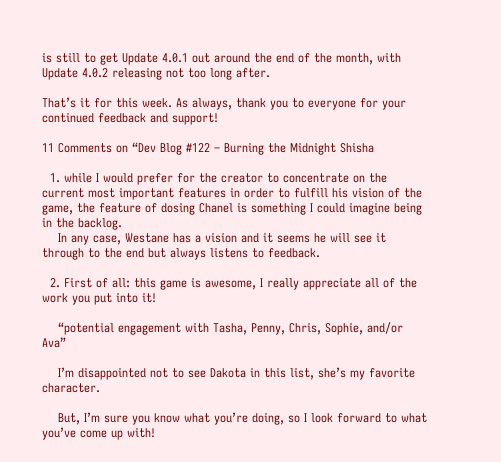is still to get Update 4.0.1 out around the end of the month, with Update 4.0.2 releasing not too long after.

That’s it for this week. As always, thank you to everyone for your continued feedback and support!

11 Comments on “Dev Blog #122 – Burning the Midnight Shisha

  1. while I would prefer for the creator to concentrate on the current most important features in order to fulfill his vision of the game, the feature of dosing Chanel is something I could imagine being in the backlog.
    In any case, Westane has a vision and it seems he will see it through to the end but always listens to feedback.

  2. First of all: this game is awesome, I really appreciate all of the work you put into it!

    “potential engagement with Tasha, Penny, Chris, Sophie, and/or Ava”

    I’m disappointed not to see Dakota in this list, she’s my favorite character.

    But, I’m sure you know what you’re doing, so I look forward to what you’ve come up with!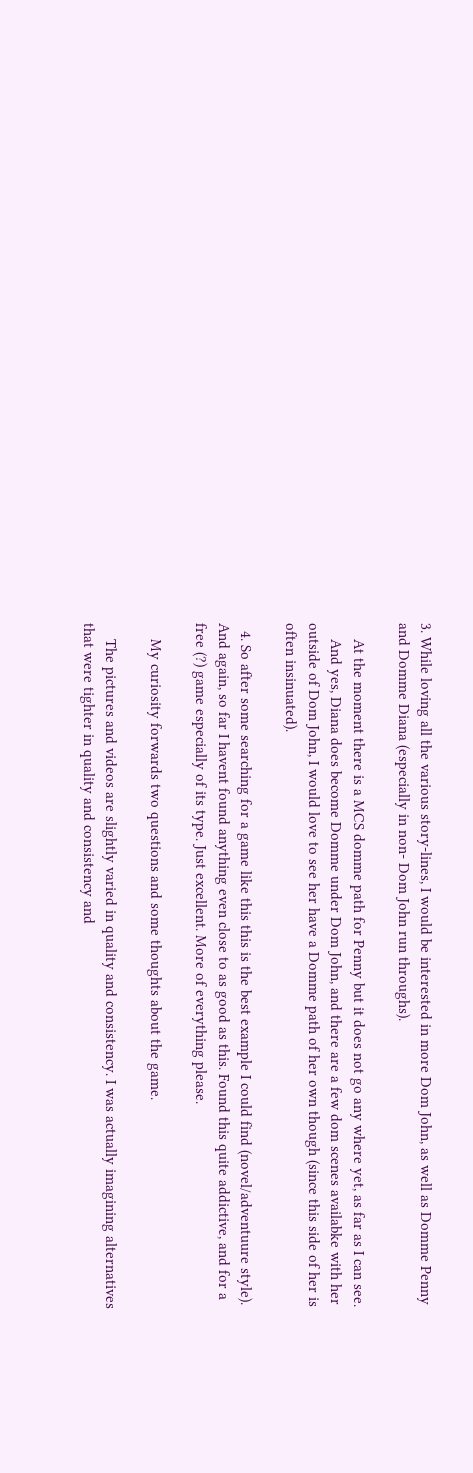3. While loving all the various story-lines, I would be interested in more Dom John, as well as Domme Penny and Domme Diana (especially in non- Dom John run throughs).

    At the moment there is a MCS domme path for Penny but it does not go any where yet, as far as I can see.
    And yes, Diana does become Domme under Dom John, and there are a few dom scenes availabke with her outside of Dom John, I would love to see her have a Domme path of her own though (since this side of her is often insinuated).

  4. So after some searching for a game like this this is the best example I could find (novel/adventuure style). And again, so far I havent found anything even close to as good as this. Found this quite addictive, and for a free (?) game especially of its type. Just excellent. More of everything please.

    My curiosity forwards two questions and some thoughts about the game.

    The pictures and videos are slightly varied in quality and consistency. I was actually imagining alternatives that were tighter in quality and consistency and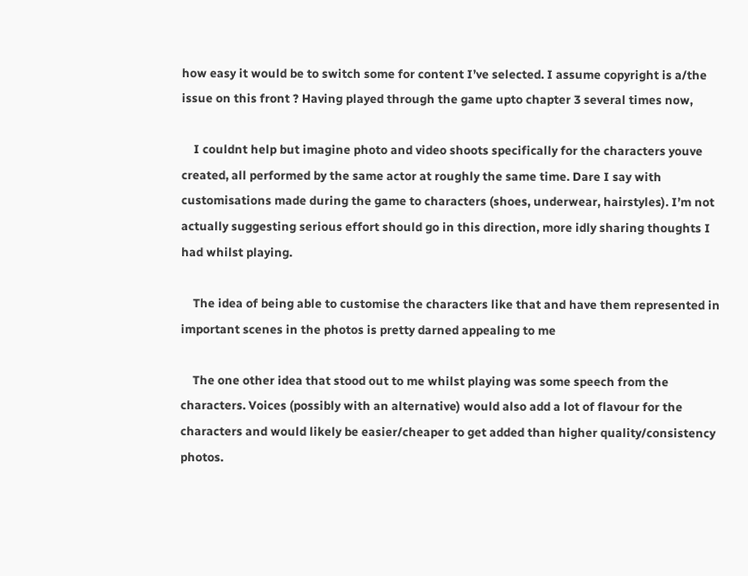how easy it would be to switch some for content I’ve selected. I assume copyright is a/the issue on this front ? Having played through the game upto chapter 3 several times now,

    I couldnt help but imagine photo and video shoots specifically for the characters youve created, all performed by the same actor at roughly the same time. Dare I say with customisations made during the game to characters (shoes, underwear, hairstyles). I’m not actually suggesting serious effort should go in this direction, more idly sharing thoughts I had whilst playing.

    The idea of being able to customise the characters like that and have them represented in important scenes in the photos is pretty darned appealing to me

    The one other idea that stood out to me whilst playing was some speech from the characters. Voices (possibly with an alternative) would also add a lot of flavour for the characters and would likely be easier/cheaper to get added than higher quality/consistency photos.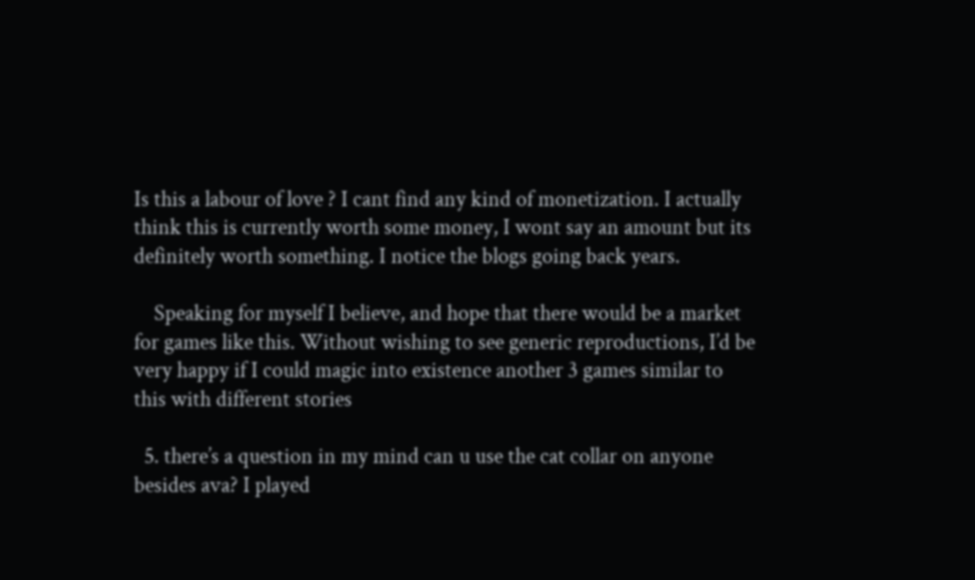Is this a labour of love ? I cant find any kind of monetization. I actually think this is currently worth some money, I wont say an amount but its definitely worth something. I notice the blogs going back years.

    Speaking for myself I believe, and hope that there would be a market for games like this. Without wishing to see generic reproductions, I’d be very happy if I could magic into existence another 3 games similar to this with different stories

  5. there’s a question in my mind can u use the cat collar on anyone besides ava? I played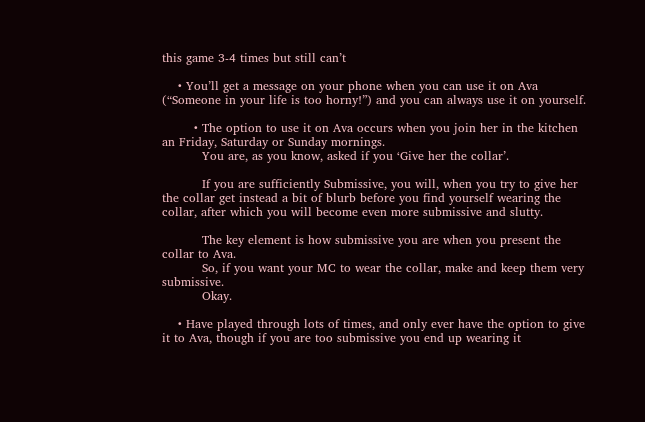this game 3-4 times but still can’t

    • You’ll get a message on your phone when you can use it on Ava (“Someone in your life is too horny!”) and you can always use it on yourself.

        • The option to use it on Ava occurs when you join her in the kitchen an Friday, Saturday or Sunday mornings.
          You are, as you know, asked if you ‘Give her the collar’.

          If you are sufficiently Submissive, you will, when you try to give her the collar get instead a bit of blurb before you find yourself wearing the collar, after which you will become even more submissive and slutty.

          The key element is how submissive you are when you present the collar to Ava.
          So, if you want your MC to wear the collar, make and keep them very submissive.
          Okay.

    • Have played through lots of times, and only ever have the option to give it to Ava, though if you are too submissive you end up wearing it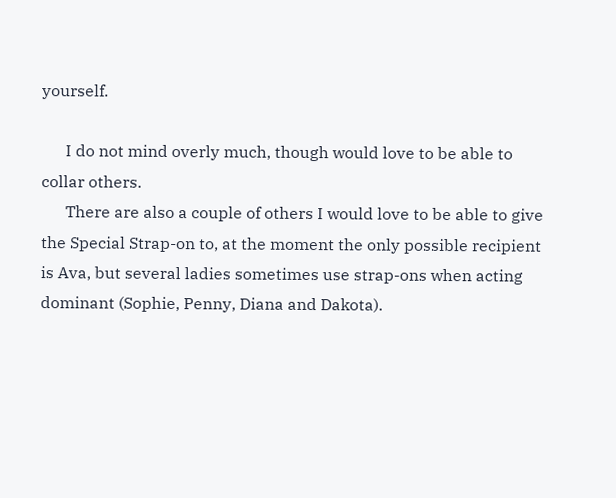yourself.

      I do not mind overly much, though would love to be able to collar others.
      There are also a couple of others I would love to be able to give the Special Strap-on to, at the moment the only possible recipient is Ava, but several ladies sometimes use strap-ons when acting dominant (Sophie, Penny, Diana and Dakota).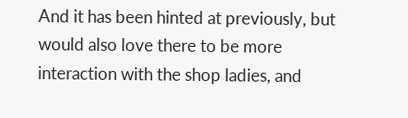And it has been hinted at previously, but would also love there to be more interaction with the shop ladies, and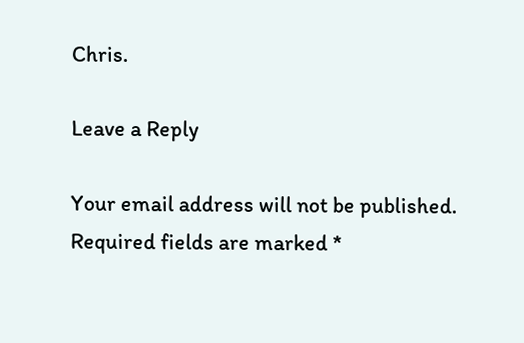Chris.

Leave a Reply

Your email address will not be published. Required fields are marked *